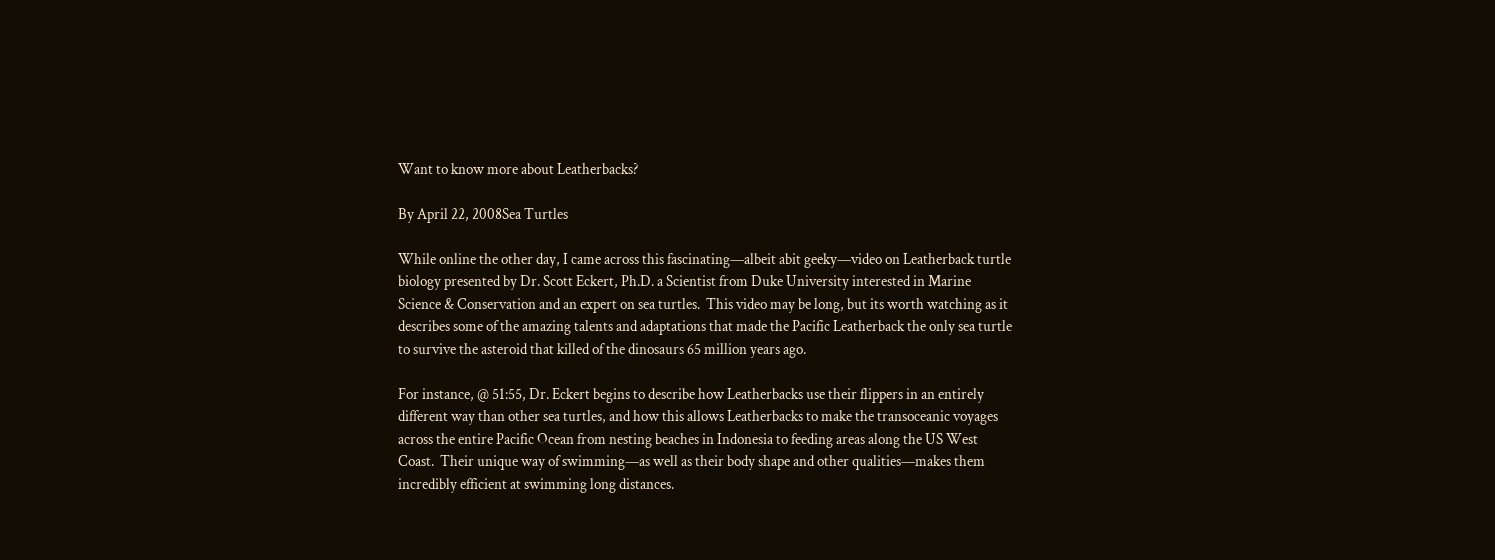Want to know more about Leatherbacks?

By April 22, 2008Sea Turtles

While online the other day, I came across this fascinating—albeit abit geeky—video on Leatherback turtle biology presented by Dr. Scott Eckert, Ph.D. a Scientist from Duke University interested in Marine Science & Conservation and an expert on sea turtles.  This video may be long, but its worth watching as it describes some of the amazing talents and adaptations that made the Pacific Leatherback the only sea turtle to survive the asteroid that killed of the dinosaurs 65 million years ago.

For instance, @ 51:55, Dr. Eckert begins to describe how Leatherbacks use their flippers in an entirely different way than other sea turtles, and how this allows Leatherbacks to make the transoceanic voyages across the entire Pacific Ocean from nesting beaches in Indonesia to feeding areas along the US West Coast.  Their unique way of swimming—as well as their body shape and other qualities—makes them incredibly efficient at swimming long distances.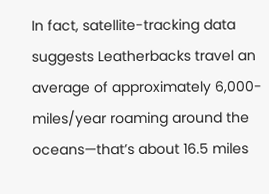In fact, satellite-tracking data suggests Leatherbacks travel an average of approximately 6,000-miles/year roaming around the oceans—that’s about 16.5 miles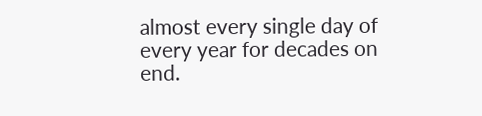almost every single day of every year for decades on end.